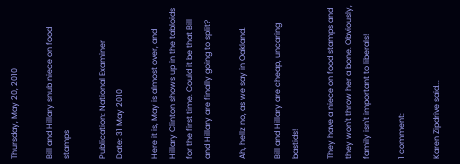Thursday, May 20, 2010

Bill and Hillary snub niece on food stamps

Publication: National Examiner
Date: 31 May 2010

Here it is, May is almost over, and Hillary Clinton shows up in the tabloids for the first time. Could it be that Bill and Hillary are finally going to split?

Ah, hellz no, as we say in Oakland.

Bill and Hillary are cheap, uncaring bastids!

They have a niece on food stamps and they won't throw her a bone. Obviously, family isn't important to liberals!

1 comment:

Karen Zipdrive said...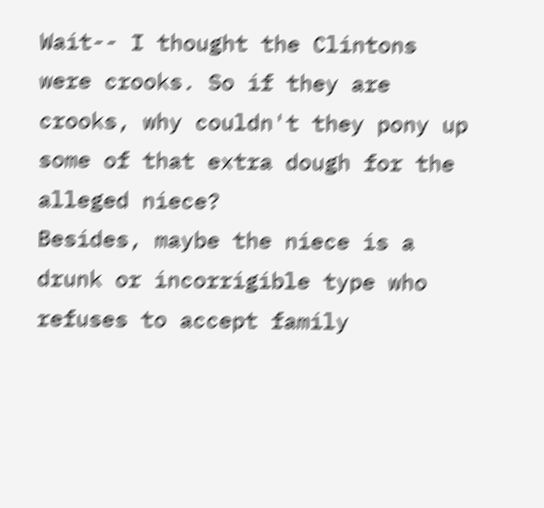Wait-- I thought the Clintons were crooks. So if they are crooks, why couldn't they pony up some of that extra dough for the alleged niece?
Besides, maybe the niece is a drunk or incorrigible type who refuses to accept family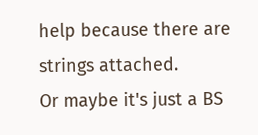help because there are strings attached.
Or maybe it's just a BS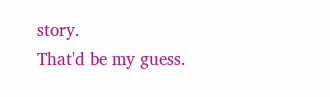story.
That'd be my guess.